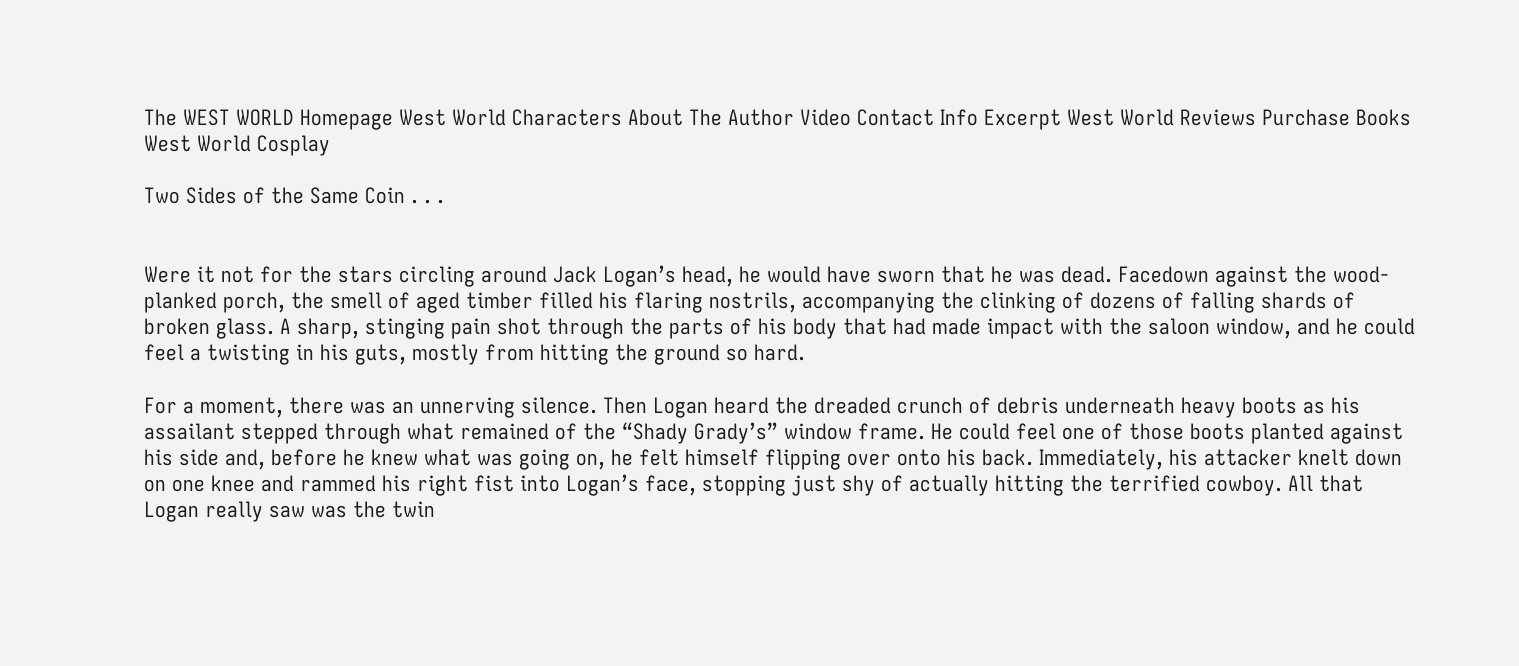The WEST WORLD Homepage West World Characters About The Author Video Contact Info Excerpt West World Reviews Purchase Books West World Cosplay

Two Sides of the Same Coin . . .


Were it not for the stars circling around Jack Logan’s head, he would have sworn that he was dead. Facedown against the wood-planked porch, the smell of aged timber filled his flaring nostrils, accompanying the clinking of dozens of falling shards of broken glass. A sharp, stinging pain shot through the parts of his body that had made impact with the saloon window, and he could feel a twisting in his guts, mostly from hitting the ground so hard.

For a moment, there was an unnerving silence. Then Logan heard the dreaded crunch of debris underneath heavy boots as his assailant stepped through what remained of the “Shady Grady’s” window frame. He could feel one of those boots planted against his side and, before he knew what was going on, he felt himself flipping over onto his back. Immediately, his attacker knelt down on one knee and rammed his right fist into Logan’s face, stopping just shy of actually hitting the terrified cowboy. All that Logan really saw was the twin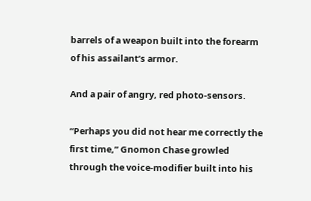barrels of a weapon built into the forearm of his assailant’s armor.

And a pair of angry, red photo-sensors.

“Perhaps you did not hear me correctly the first time,” Gnomon Chase growled through the voice-modifier built into his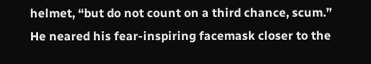helmet, “but do not count on a third chance, scum.” He neared his fear-inspiring facemask closer to the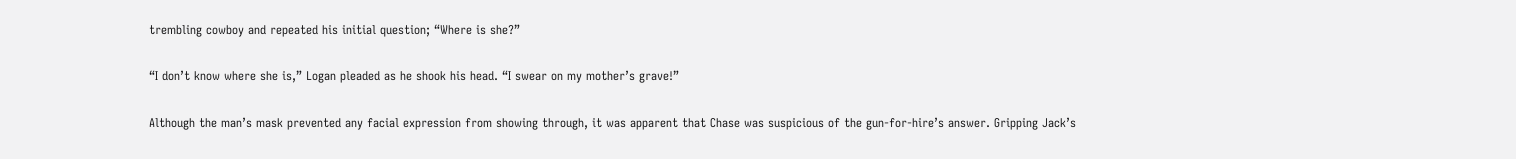trembling cowboy and repeated his initial question; “Where is she?”

“I don’t know where she is,” Logan pleaded as he shook his head. “I swear on my mother’s grave!”

Although the man’s mask prevented any facial expression from showing through, it was apparent that Chase was suspicious of the gun-for-hire’s answer. Gripping Jack’s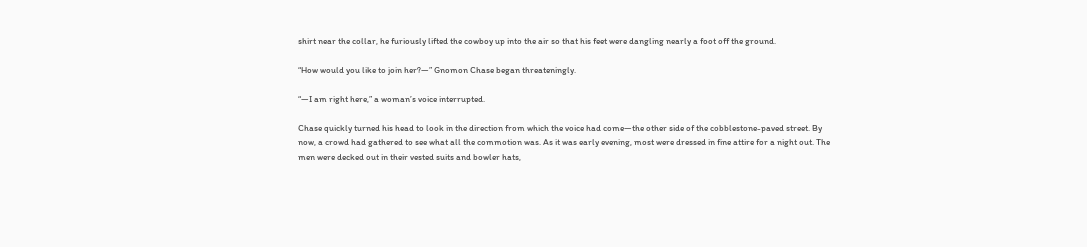shirt near the collar, he furiously lifted the cowboy up into the air so that his feet were dangling nearly a foot off the ground.

“How would you like to join her?—” Gnomon Chase began threateningly.

“—I am right here,” a woman’s voice interrupted.

Chase quickly turned his head to look in the direction from which the voice had come—the other side of the cobblestone-paved street. By now, a crowd had gathered to see what all the commotion was. As it was early evening, most were dressed in fine attire for a night out. The men were decked out in their vested suits and bowler hats,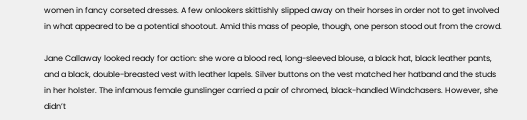women in fancy corseted dresses. A few onlookers skittishly slipped away on their horses in order not to get involved in what appeared to be a potential shootout. Amid this mass of people, though, one person stood out from the crowd.

Jane Callaway looked ready for action: she wore a blood red, long-sleeved blouse, a black hat, black leather pants, and a black, double-breasted vest with leather lapels. Silver buttons on the vest matched her hatband and the studs in her holster. The infamous female gunslinger carried a pair of chromed, black-handled Windchasers. However, she didn’t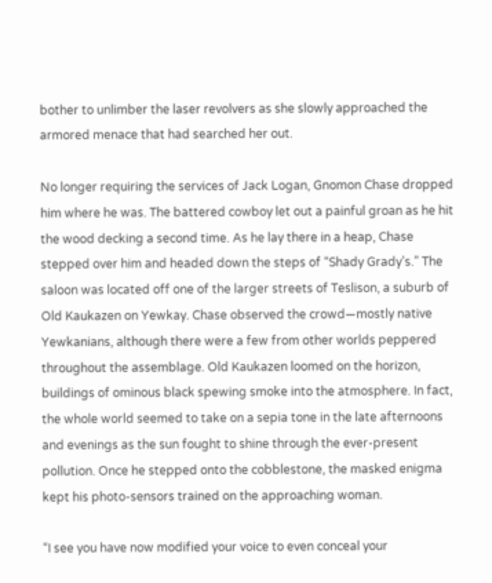bother to unlimber the laser revolvers as she slowly approached the armored menace that had searched her out.

No longer requiring the services of Jack Logan, Gnomon Chase dropped him where he was. The battered cowboy let out a painful groan as he hit the wood decking a second time. As he lay there in a heap, Chase stepped over him and headed down the steps of “Shady Grady’s.” The saloon was located off one of the larger streets of Teslison, a suburb of Old Kaukazen on Yewkay. Chase observed the crowd—mostly native Yewkanians, although there were a few from other worlds peppered throughout the assemblage. Old Kaukazen loomed on the horizon, buildings of ominous black spewing smoke into the atmosphere. In fact, the whole world seemed to take on a sepia tone in the late afternoons and evenings as the sun fought to shine through the ever-present pollution. Once he stepped onto the cobblestone, the masked enigma kept his photo-sensors trained on the approaching woman.

“I see you have now modified your voice to even conceal your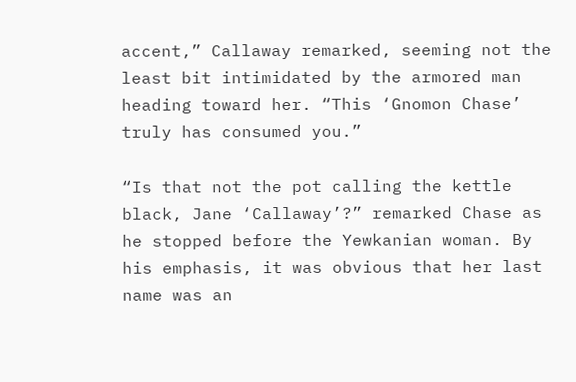accent,” Callaway remarked, seeming not the least bit intimidated by the armored man heading toward her. “This ‘Gnomon Chase’ truly has consumed you.”

“Is that not the pot calling the kettle black, Jane ‘Callaway’?” remarked Chase as he stopped before the Yewkanian woman. By his emphasis, it was obvious that her last name was an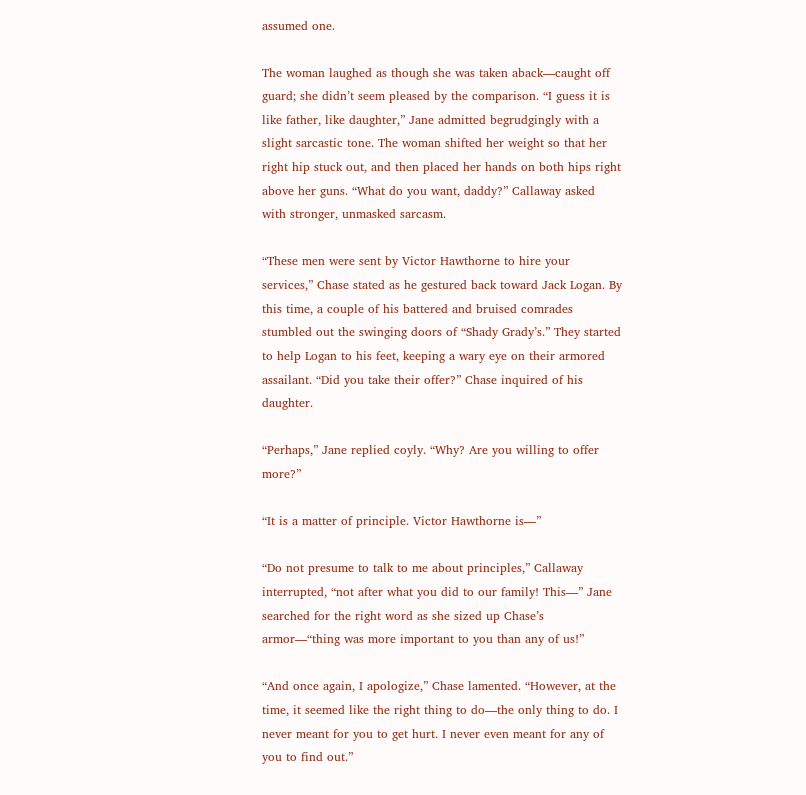assumed one.

The woman laughed as though she was taken aback—caught off guard; she didn’t seem pleased by the comparison. “I guess it is like father, like daughter,” Jane admitted begrudgingly with a slight sarcastic tone. The woman shifted her weight so that her right hip stuck out, and then placed her hands on both hips right above her guns. “What do you want, daddy?” Callaway asked with stronger, unmasked sarcasm.

“These men were sent by Victor Hawthorne to hire your services,” Chase stated as he gestured back toward Jack Logan. By this time, a couple of his battered and bruised comrades stumbled out the swinging doors of “Shady Grady’s.” They started to help Logan to his feet, keeping a wary eye on their armored assailant. “Did you take their offer?” Chase inquired of his daughter.

“Perhaps,” Jane replied coyly. “Why? Are you willing to offer more?”

“It is a matter of principle. Victor Hawthorne is—”

“Do not presume to talk to me about principles,” Callaway interrupted, “not after what you did to our family! This—” Jane searched for the right word as she sized up Chase’s armor—“thing was more important to you than any of us!”

“And once again, I apologize,” Chase lamented. “However, at the time, it seemed like the right thing to do—the only thing to do. I never meant for you to get hurt. I never even meant for any of you to find out.”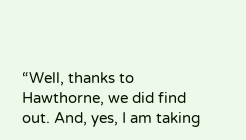“Well, thanks to Hawthorne, we did find out. And, yes, I am taking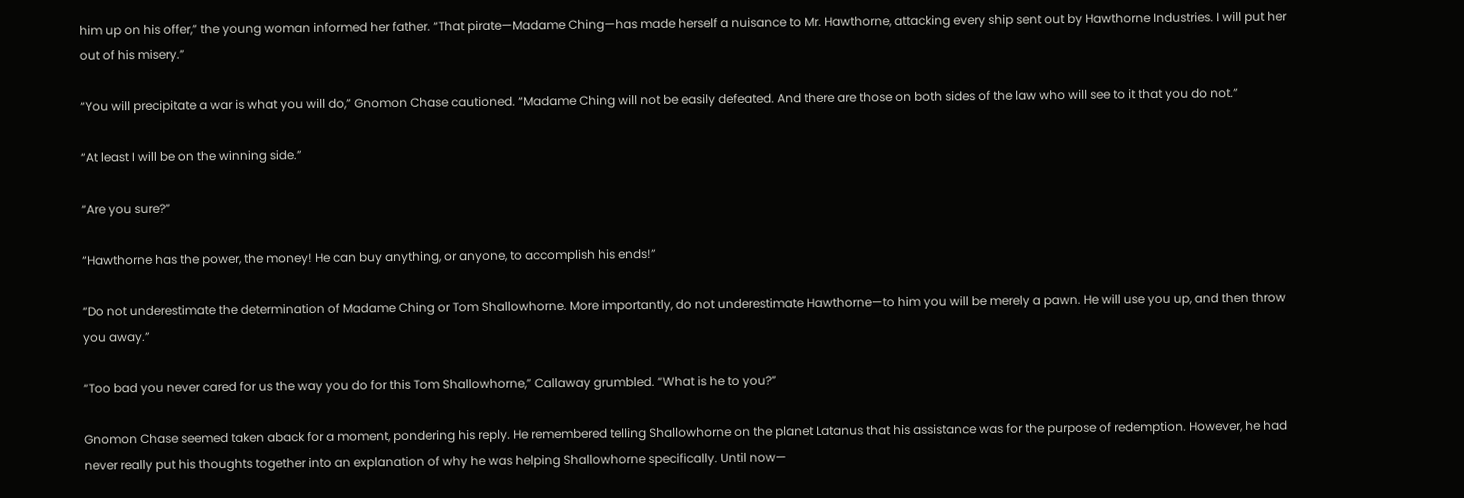him up on his offer,” the young woman informed her father. “That pirate—Madame Ching—has made herself a nuisance to Mr. Hawthorne, attacking every ship sent out by Hawthorne Industries. I will put her out of his misery.”

“You will precipitate a war is what you will do,” Gnomon Chase cautioned. “Madame Ching will not be easily defeated. And there are those on both sides of the law who will see to it that you do not.”

“At least I will be on the winning side.”

“Are you sure?”

“Hawthorne has the power, the money! He can buy anything, or anyone, to accomplish his ends!”

“Do not underestimate the determination of Madame Ching or Tom Shallowhorne. More importantly, do not underestimate Hawthorne—to him you will be merely a pawn. He will use you up, and then throw you away.”

“Too bad you never cared for us the way you do for this Tom Shallowhorne,” Callaway grumbled. “What is he to you?”

Gnomon Chase seemed taken aback for a moment, pondering his reply. He remembered telling Shallowhorne on the planet Latanus that his assistance was for the purpose of redemption. However, he had never really put his thoughts together into an explanation of why he was helping Shallowhorne specifically. Until now—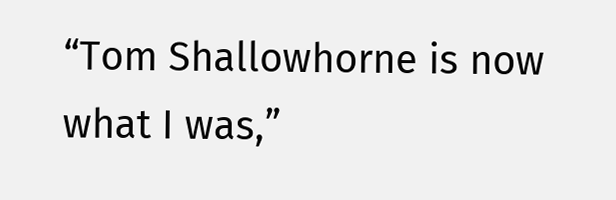“Tom Shallowhorne is now what I was,”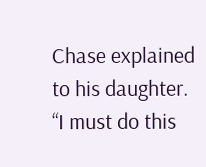Chase explained to his daughter. “I must do this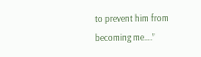to prevent him from becoming me….”